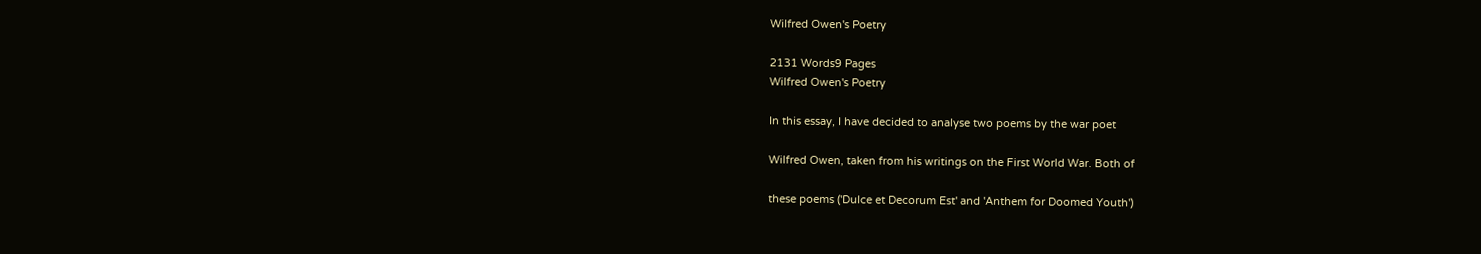Wilfred Owen's Poetry

2131 Words9 Pages
Wilfred Owen's Poetry

In this essay, I have decided to analyse two poems by the war poet

Wilfred Owen, taken from his writings on the First World War. Both of

these poems ('Dulce et Decorum Est' and 'Anthem for Doomed Youth')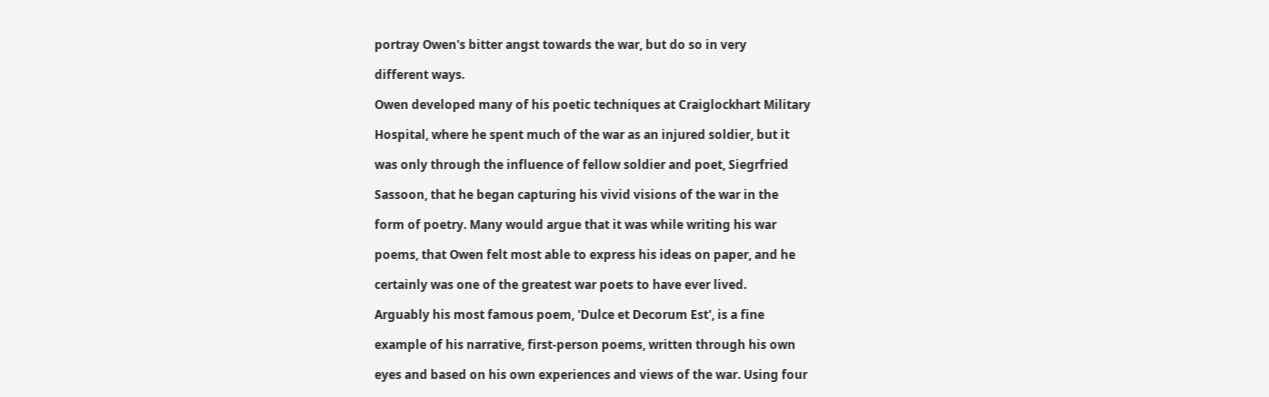portray Owen's bitter angst towards the war, but do so in very

different ways.

Owen developed many of his poetic techniques at Craiglockhart Military

Hospital, where he spent much of the war as an injured soldier, but it

was only through the influence of fellow soldier and poet, Siegrfried

Sassoon, that he began capturing his vivid visions of the war in the

form of poetry. Many would argue that it was while writing his war

poems, that Owen felt most able to express his ideas on paper, and he

certainly was one of the greatest war poets to have ever lived.

Arguably his most famous poem, 'Dulce et Decorum Est', is a fine

example of his narrative, first-person poems, written through his own

eyes and based on his own experiences and views of the war. Using four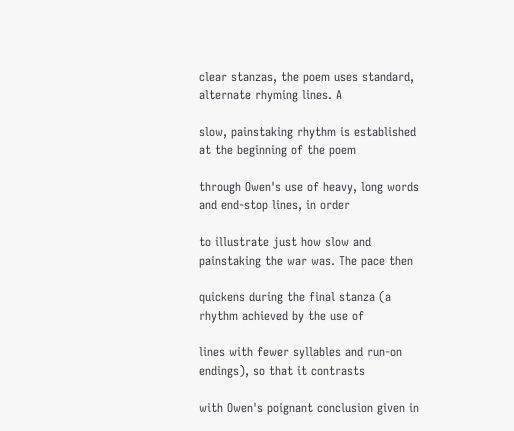clear stanzas, the poem uses standard, alternate rhyming lines. A

slow, painstaking rhythm is established at the beginning of the poem

through Owen's use of heavy, long words and end-stop lines, in order

to illustrate just how slow and painstaking the war was. The pace then

quickens during the final stanza (a rhythm achieved by the use of

lines with fewer syllables and run-on endings), so that it contrasts

with Owen's poignant conclusion given in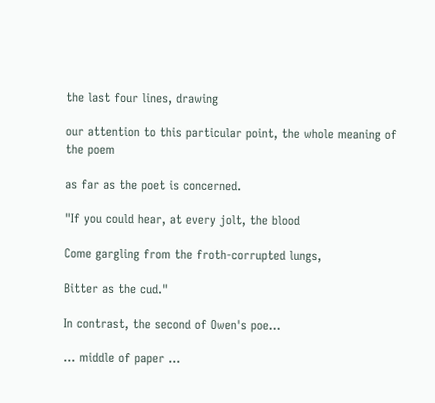the last four lines, drawing

our attention to this particular point, the whole meaning of the poem

as far as the poet is concerned.

"If you could hear, at every jolt, the blood

Come gargling from the froth-corrupted lungs,

Bitter as the cud."

In contrast, the second of Owen's poe...

... middle of paper ...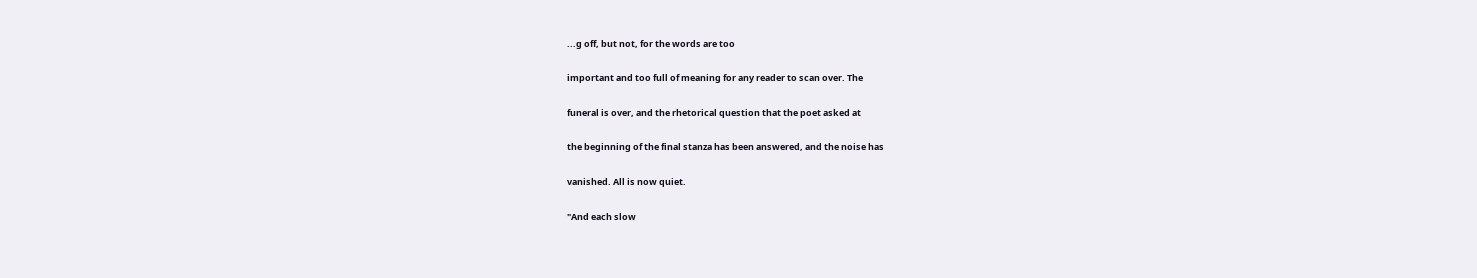...g off, but not, for the words are too

important and too full of meaning for any reader to scan over. The

funeral is over, and the rhetorical question that the poet asked at

the beginning of the final stanza has been answered, and the noise has

vanished. All is now quiet.

"And each slow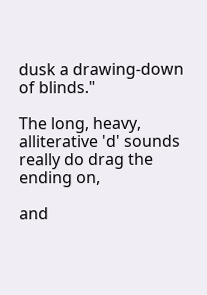dusk a drawing-down of blinds."

The long, heavy, alliterative 'd' sounds really do drag the ending on,

and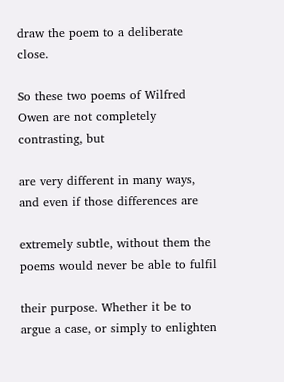draw the poem to a deliberate close.

So these two poems of Wilfred Owen are not completely contrasting, but

are very different in many ways, and even if those differences are

extremely subtle, without them the poems would never be able to fulfil

their purpose. Whether it be to argue a case, or simply to enlighten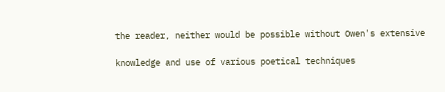the reader, neither would be possible without Owen's extensive

knowledge and use of various poetical techniques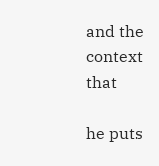and the context that

he puts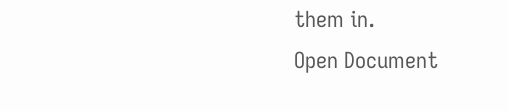them in.
Open Document